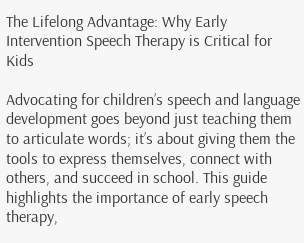The Lifelong Advantage: Why Early Intervention Speech Therapy is Critical for Kids

Advocating for children’s speech and language development goes beyond just teaching them to articulate words; it’s about giving them the tools to express themselves, connect with others, and succeed in school. This guide highlights the importance of early speech therapy,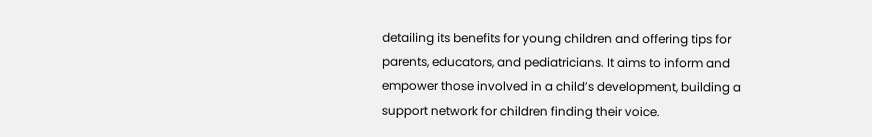detailing its benefits for young children and offering tips for parents, educators, and pediatricians. It aims to inform and empower those involved in a child’s development, building a support network for children finding their voice.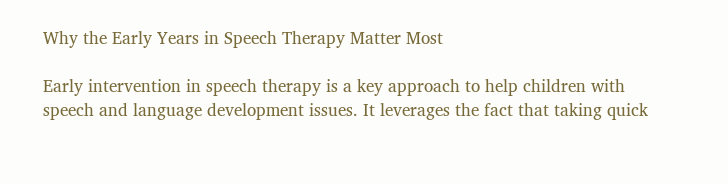Why the Early Years in Speech Therapy Matter Most

Early intervention in speech therapy is a key approach to help children with speech and language development issues. It leverages the fact that taking quick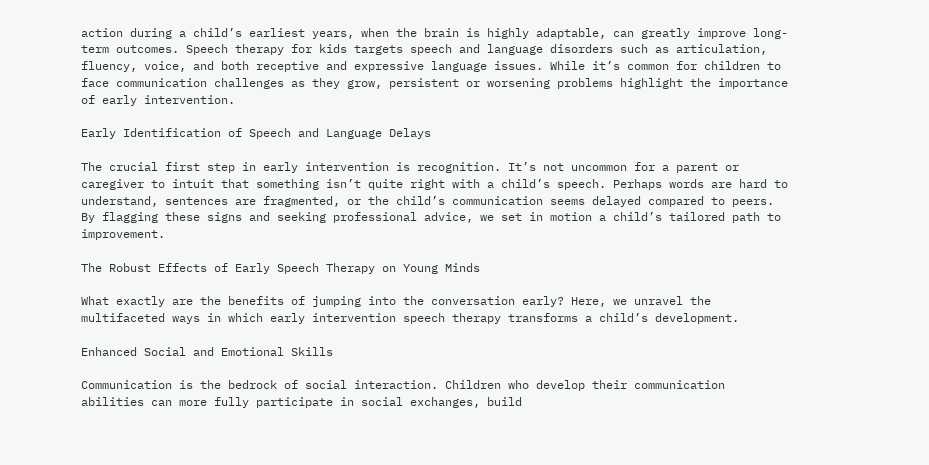action during a child’s earliest years, when the brain is highly adaptable, can greatly improve long-term outcomes. Speech therapy for kids targets speech and language disorders such as articulation, fluency, voice, and both receptive and expressive language issues. While it’s common for children to face communication challenges as they grow, persistent or worsening problems highlight the importance of early intervention.

Early Identification of Speech and Language Delays

The crucial first step in early intervention is recognition. It’s not uncommon for a parent or caregiver to intuit that something isn’t quite right with a child’s speech. Perhaps words are hard to understand, sentences are fragmented, or the child’s communication seems delayed compared to peers. By flagging these signs and seeking professional advice, we set in motion a child’s tailored path to improvement.

The Robust Effects of Early Speech Therapy on Young Minds

What exactly are the benefits of jumping into the conversation early? Here, we unravel the multifaceted ways in which early intervention speech therapy transforms a child’s development.

Enhanced Social and Emotional Skills

Communication is the bedrock of social interaction. Children who develop their communication abilities can more fully participate in social exchanges, build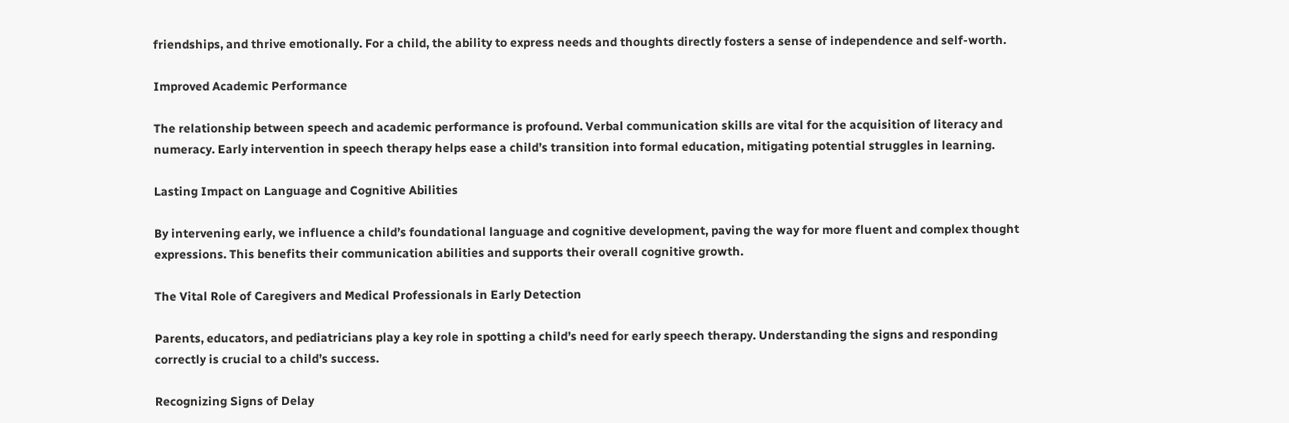friendships, and thrive emotionally. For a child, the ability to express needs and thoughts directly fosters a sense of independence and self-worth.

Improved Academic Performance

The relationship between speech and academic performance is profound. Verbal communication skills are vital for the acquisition of literacy and numeracy. Early intervention in speech therapy helps ease a child’s transition into formal education, mitigating potential struggles in learning.

Lasting Impact on Language and Cognitive Abilities

By intervening early, we influence a child’s foundational language and cognitive development, paving the way for more fluent and complex thought expressions. This benefits their communication abilities and supports their overall cognitive growth.

The Vital Role of Caregivers and Medical Professionals in Early Detection

Parents, educators, and pediatricians play a key role in spotting a child’s need for early speech therapy. Understanding the signs and responding correctly is crucial to a child’s success.

Recognizing Signs of Delay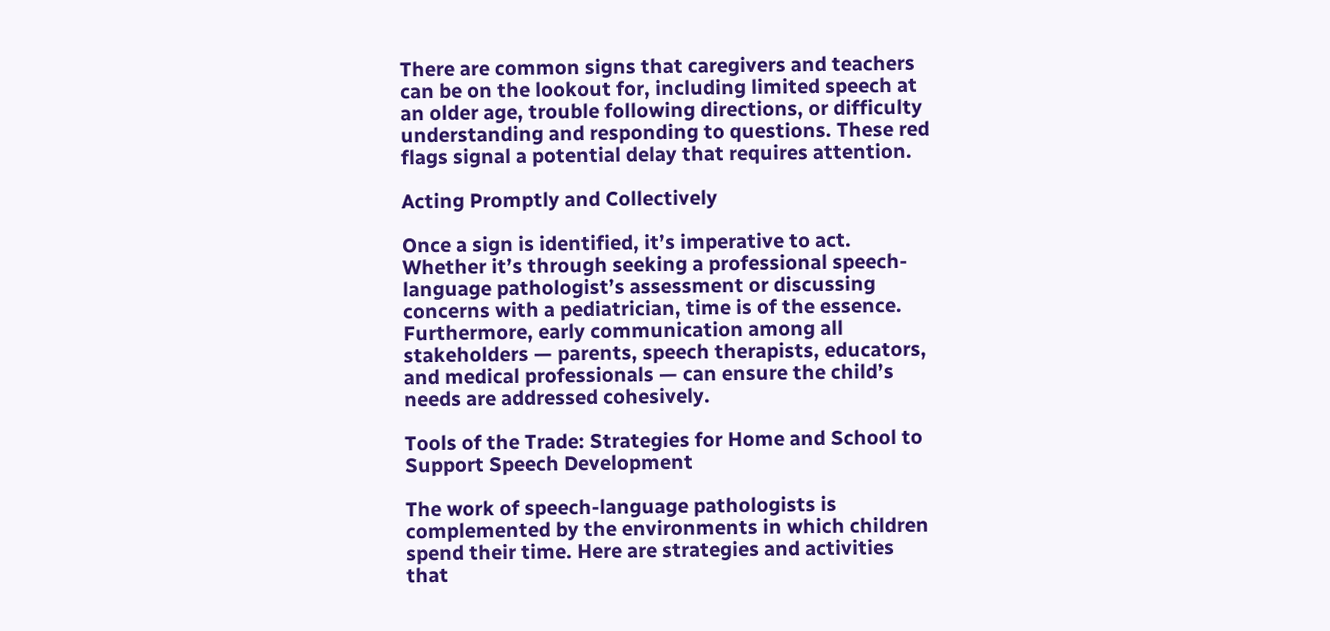There are common signs that caregivers and teachers can be on the lookout for, including limited speech at an older age, trouble following directions, or difficulty understanding and responding to questions. These red flags signal a potential delay that requires attention.

Acting Promptly and Collectively

Once a sign is identified, it’s imperative to act. Whether it’s through seeking a professional speech-language pathologist’s assessment or discussing concerns with a pediatrician, time is of the essence. Furthermore, early communication among all stakeholders — parents, speech therapists, educators, and medical professionals — can ensure the child’s needs are addressed cohesively.

Tools of the Trade: Strategies for Home and School to Support Speech Development

The work of speech-language pathologists is complemented by the environments in which children spend their time. Here are strategies and activities that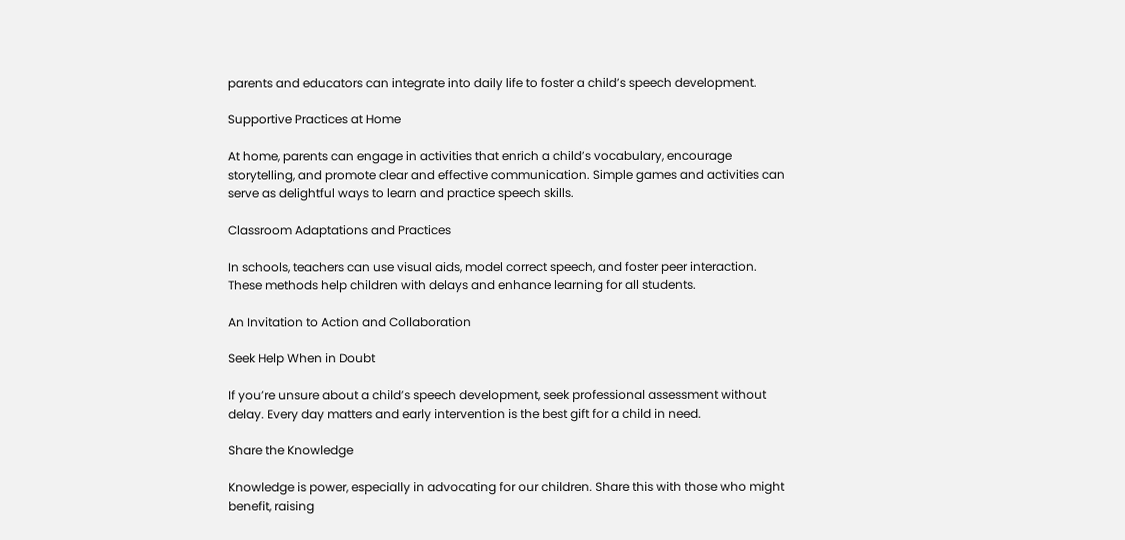parents and educators can integrate into daily life to foster a child’s speech development.

Supportive Practices at Home

At home, parents can engage in activities that enrich a child’s vocabulary, encourage storytelling, and promote clear and effective communication. Simple games and activities can serve as delightful ways to learn and practice speech skills.

Classroom Adaptations and Practices

In schools, teachers can use visual aids, model correct speech, and foster peer interaction. These methods help children with delays and enhance learning for all students.

An Invitation to Action and Collaboration

Seek Help When in Doubt

If you’re unsure about a child’s speech development, seek professional assessment without delay. Every day matters and early intervention is the best gift for a child in need.

Share the Knowledge

Knowledge is power, especially in advocating for our children. Share this with those who might benefit, raising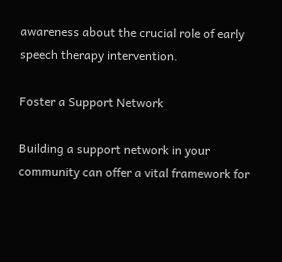awareness about the crucial role of early speech therapy intervention.

Foster a Support Network

Building a support network in your community can offer a vital framework for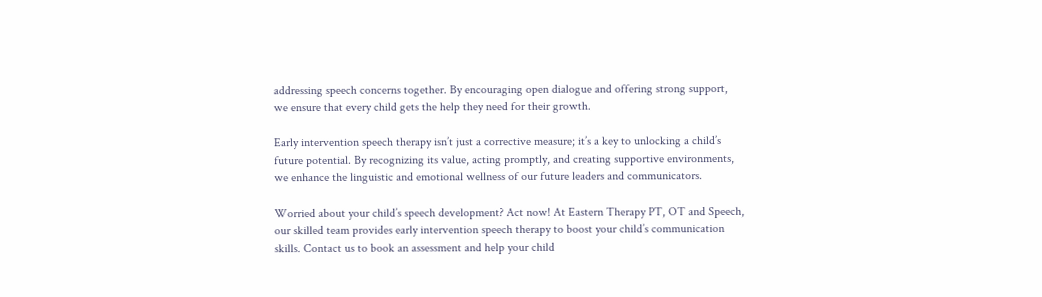addressing speech concerns together. By encouraging open dialogue and offering strong support, we ensure that every child gets the help they need for their growth.

Early intervention speech therapy isn’t just a corrective measure; it’s a key to unlocking a child’s future potential. By recognizing its value, acting promptly, and creating supportive environments, we enhance the linguistic and emotional wellness of our future leaders and communicators.

Worried about your child’s speech development? Act now! At Eastern Therapy PT, OT and Speech, our skilled team provides early intervention speech therapy to boost your child’s communication skills. Contact us to book an assessment and help your child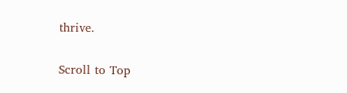thrive.

Scroll to Top